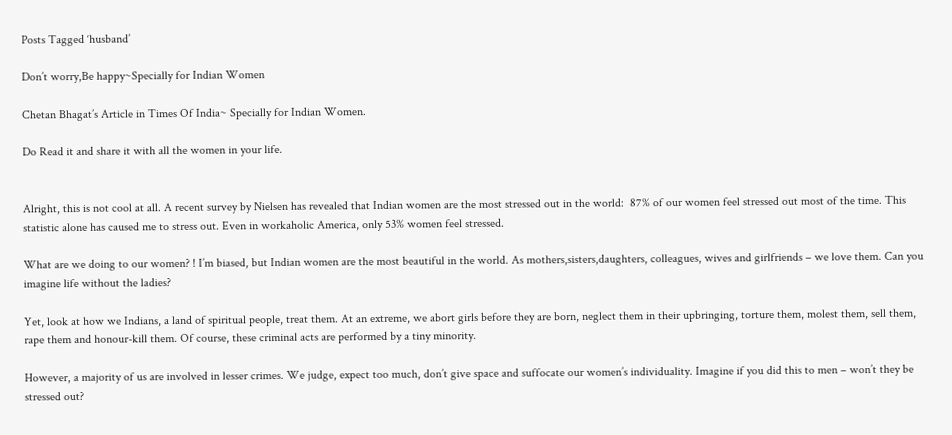Posts Tagged ‘husband’

Don’t worry,Be happy~Specially for Indian Women

Chetan Bhagat’s Article in Times Of India~ Specially for Indian Women.

Do Read it and share it with all the women in your life.


Alright, this is not cool at all. A recent survey by Nielsen has revealed that Indian women are the most stressed out in the world:  87% of our women feel stressed out most of the time. This statistic alone has caused me to stress out. Even in workaholic America, only 53% women feel stressed.

What are we doing to our women? ! I’m biased, but Indian women are the most beautiful in the world. As mothers,sisters,daughters, colleagues, wives and girlfriends – we love them. Can you imagine life without the ladies?

Yet, look at how we Indians, a land of spiritual people, treat them. At an extreme, we abort girls before they are born, neglect them in their upbringing, torture them, molest them, sell them, rape them and honour-kill them. Of course, these criminal acts are performed by a tiny minority.

However, a majority of us are involved in lesser crimes. We judge, expect too much, don’t give space and suffocate our women’s individuality. Imagine if you did this to men – won’t they be stressed out?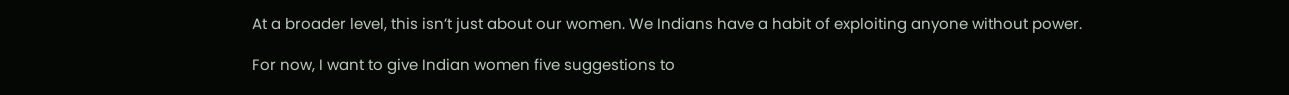At a broader level, this isn’t just about our women. We Indians have a habit of exploiting anyone without power.

For now, I want to give Indian women five suggestions to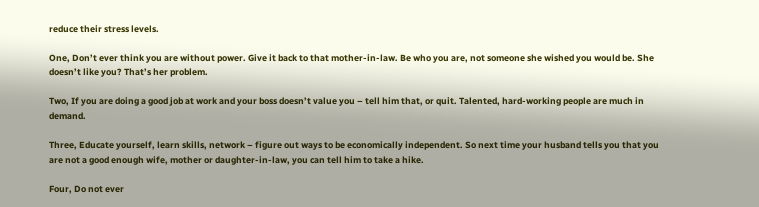reduce their stress levels.

One, Don’t ever think you are without power. Give it back to that mother-in-law. Be who you are, not someone she wished you would be. She doesn’t like you? That’s her problem.

Two, If you are doing a good job at work and your boss doesn’t value you – tell him that, or quit. Talented, hard-working people are much in demand.

Three, Educate yourself, learn skills, network – figure out ways to be economically independent. So next time your husband tells you that you are not a good enough wife, mother or daughter-in-law, you can tell him to take a hike.

Four, Do not ever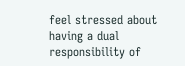feel stressed about having a dual responsibility of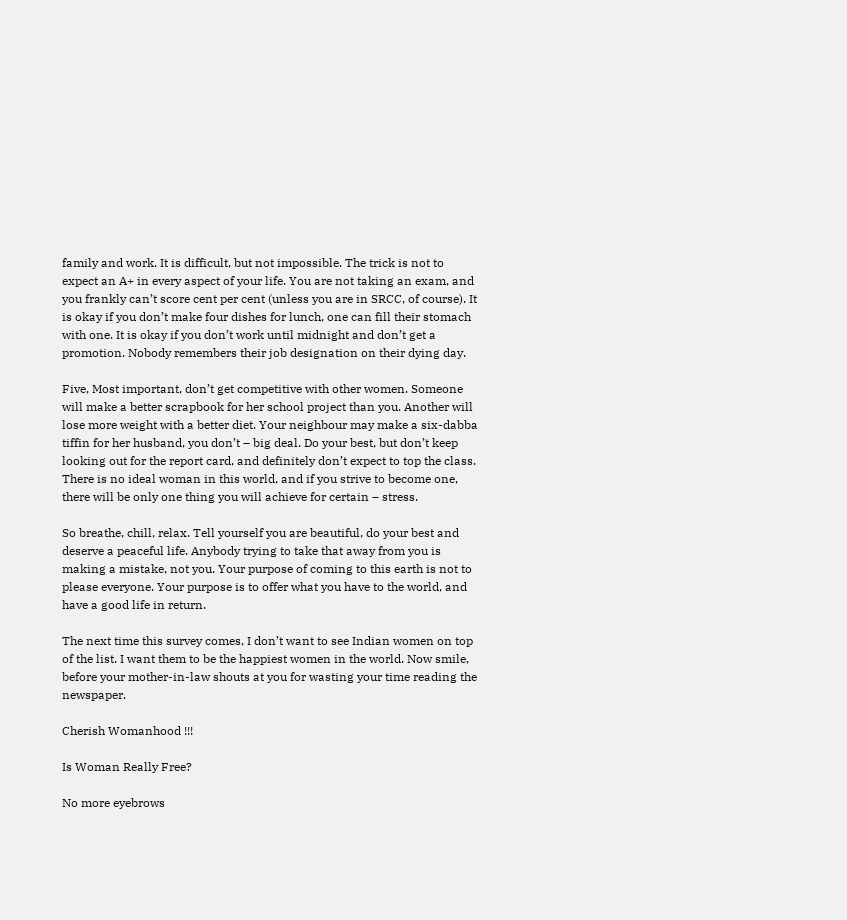family and work. It is difficult, but not impossible. The trick is not to expect an A+ in every aspect of your life. You are not taking an exam, and you frankly can’t score cent per cent (unless you are in SRCC, of course). It is okay if you don’t make four dishes for lunch, one can fill their stomach with one. It is okay if you don’t work until midnight and don’t get a promotion. Nobody remembers their job designation on their dying day.

Five, Most important, don’t get competitive with other women. Someone will make a better scrapbook for her school project than you. Another will lose more weight with a better diet. Your neighbour may make a six-dabba tiffin for her husband, you don’t – big deal. Do your best, but don’t keep looking out for the report card, and definitely don’t expect to top the class. There is no ideal woman in this world, and if you strive to become one, there will be only one thing you will achieve for certain – stress.

So breathe, chill, relax. Tell yourself you are beautiful, do your best and deserve a peaceful life. Anybody trying to take that away from you is making a mistake, not you. Your purpose of coming to this earth is not to please everyone. Your purpose is to offer what you have to the world, and have a good life in return.

The next time this survey comes, I don’t want to see Indian women on top of the list. I want them to be the happiest women in the world. Now smile, before your mother-in-law shouts at you for wasting your time reading the newspaper.

Cherish Womanhood !!!

Is Woman Really Free?

No more eyebrows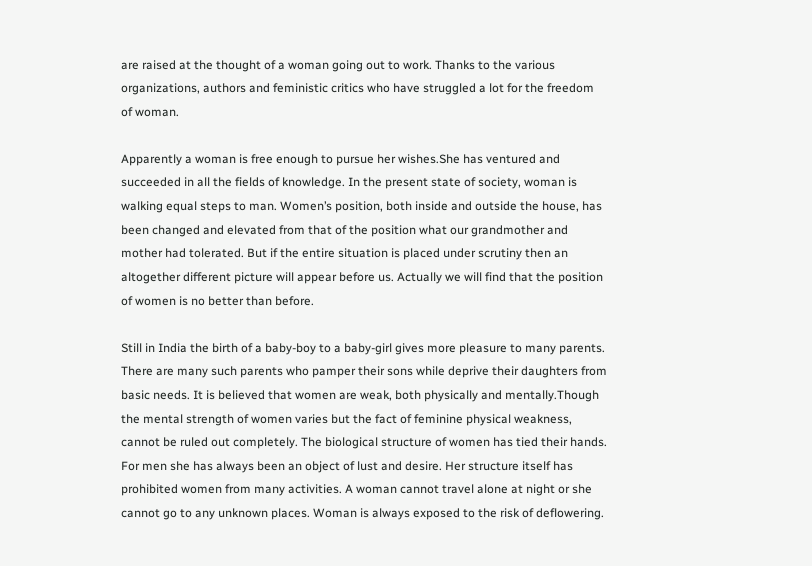are raised at the thought of a woman going out to work. Thanks to the various organizations, authors and feministic critics who have struggled a lot for the freedom of woman.

Apparently a woman is free enough to pursue her wishes.She has ventured and succeeded in all the fields of knowledge. In the present state of society, woman is walking equal steps to man. Women’s position, both inside and outside the house, has been changed and elevated from that of the position what our grandmother and mother had tolerated. But if the entire situation is placed under scrutiny then an altogether different picture will appear before us. Actually we will find that the position of women is no better than before.

Still in India the birth of a baby-boy to a baby-girl gives more pleasure to many parents. There are many such parents who pamper their sons while deprive their daughters from basic needs. It is believed that women are weak, both physically and mentally.Though the mental strength of women varies but the fact of feminine physical weakness, cannot be ruled out completely. The biological structure of women has tied their hands. For men she has always been an object of lust and desire. Her structure itself has prohibited women from many activities. A woman cannot travel alone at night or she cannot go to any unknown places. Woman is always exposed to the risk of deflowering.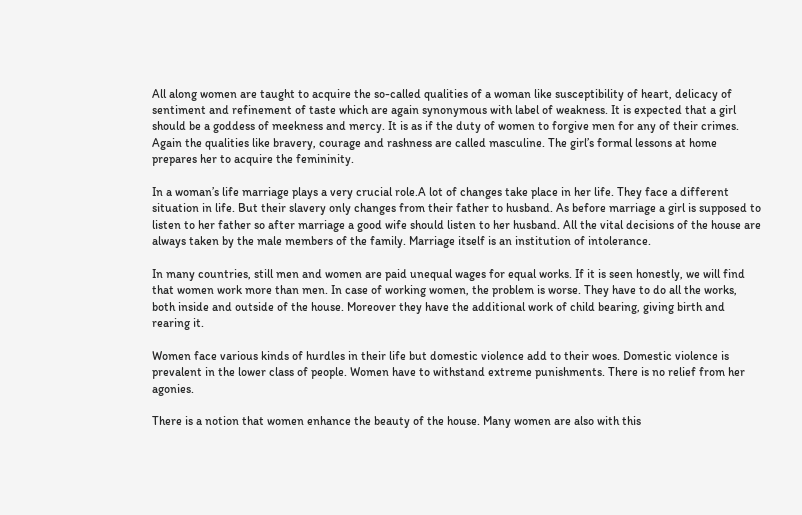All along women are taught to acquire the so-called qualities of a woman like susceptibility of heart, delicacy of sentiment and refinement of taste which are again synonymous with label of weakness. It is expected that a girl should be a goddess of meekness and mercy. It is as if the duty of women to forgive men for any of their crimes. Again the qualities like bravery, courage and rashness are called masculine. The girl’s formal lessons at home prepares her to acquire the femininity.

In a woman’s life marriage plays a very crucial role.A lot of changes take place in her life. They face a different situation in life. But their slavery only changes from their father to husband. As before marriage a girl is supposed to listen to her father so after marriage a good wife should listen to her husband. All the vital decisions of the house are always taken by the male members of the family. Marriage itself is an institution of intolerance.

In many countries, still men and women are paid unequal wages for equal works. If it is seen honestly, we will find that women work more than men. In case of working women, the problem is worse. They have to do all the works, both inside and outside of the house. Moreover they have the additional work of child bearing, giving birth and rearing it.

Women face various kinds of hurdles in their life but domestic violence add to their woes. Domestic violence is prevalent in the lower class of people. Women have to withstand extreme punishments. There is no relief from her agonies.

There is a notion that women enhance the beauty of the house. Many women are also with this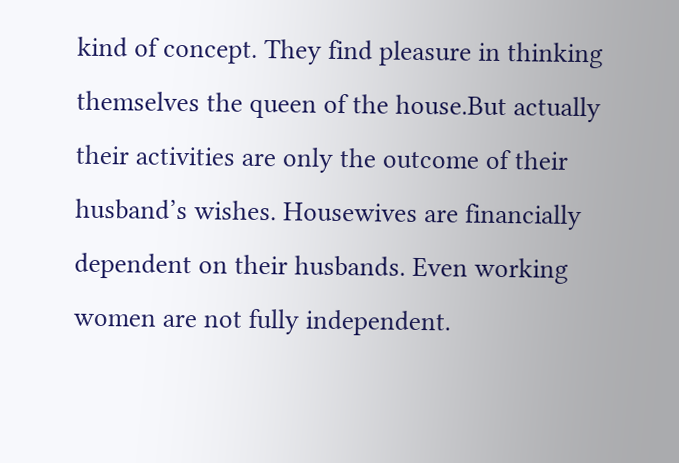kind of concept. They find pleasure in thinking themselves the queen of the house.But actually their activities are only the outcome of their husband’s wishes. Housewives are financially dependent on their husbands. Even working women are not fully independent.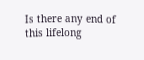Is there any end of this lifelong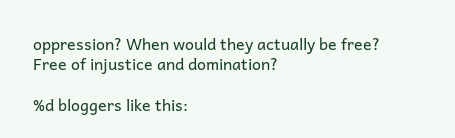oppression? When would they actually be free? Free of injustice and domination?

%d bloggers like this: